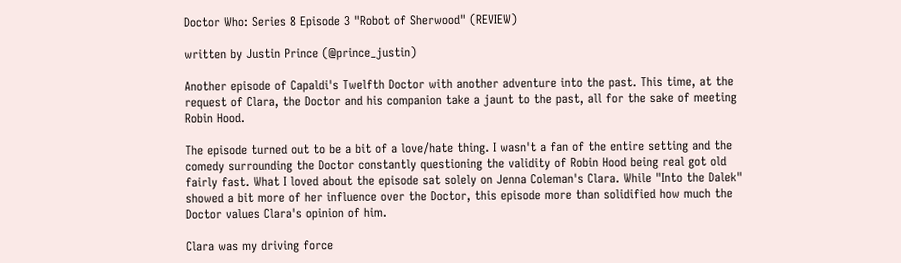Doctor Who: Series 8 Episode 3 "Robot of Sherwood" (REVIEW)

written by Justin Prince (@prince_justin)

Another episode of Capaldi's Twelfth Doctor with another adventure into the past. This time, at the request of Clara, the Doctor and his companion take a jaunt to the past, all for the sake of meeting Robin Hood.

The episode turned out to be a bit of a love/hate thing. I wasn't a fan of the entire setting and the comedy surrounding the Doctor constantly questioning the validity of Robin Hood being real got old fairly fast. What I loved about the episode sat solely on Jenna Coleman's Clara. While "Into the Dalek" showed a bit more of her influence over the Doctor, this episode more than solidified how much the Doctor values Clara's opinion of him.

Clara was my driving force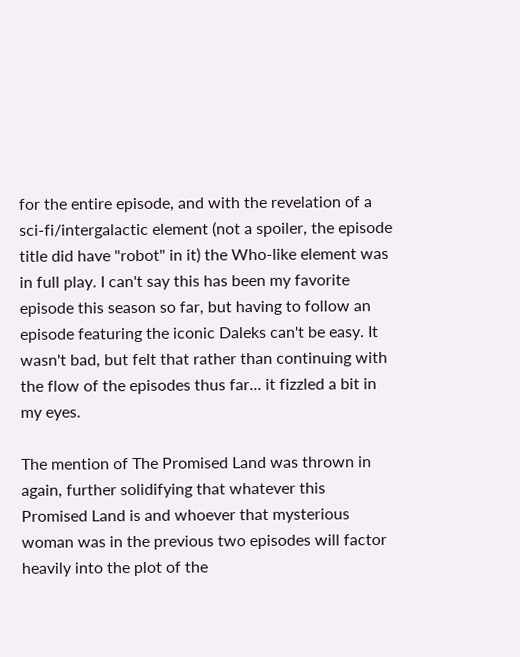for the entire episode, and with the revelation of a sci-fi/intergalactic element (not a spoiler, the episode title did have "robot" in it) the Who-like element was in full play. I can't say this has been my favorite episode this season so far, but having to follow an episode featuring the iconic Daleks can't be easy. It wasn't bad, but felt that rather than continuing with the flow of the episodes thus far... it fizzled a bit in my eyes.

The mention of The Promised Land was thrown in again, further solidifying that whatever this Promised Land is and whoever that mysterious woman was in the previous two episodes will factor heavily into the plot of the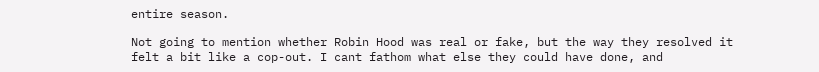entire season.

Not going to mention whether Robin Hood was real or fake, but the way they resolved it felt a bit like a cop-out. I cant fathom what else they could have done, and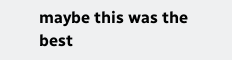maybe this was the best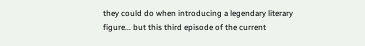they could do when introducing a legendary literary figure... but this third episode of the current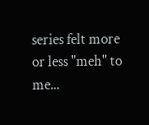series felt more or less "meh" to me...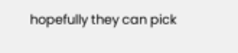hopefully they can pick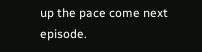up the pace come next episode.